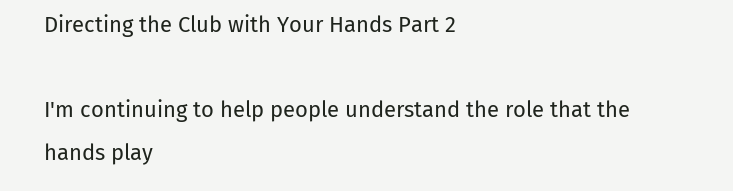Directing the Club with Your Hands Part 2

I'm continuing to help people understand the role that the hands play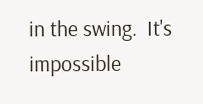in the swing.  It's impossible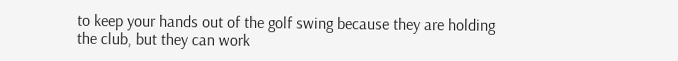to keep your hands out of the golf swing because they are holding the club, but they can work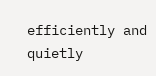efficiently and quietly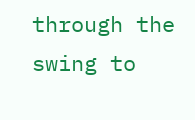through the swing to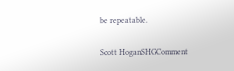be repeatable.

Scott HoganSHGComment